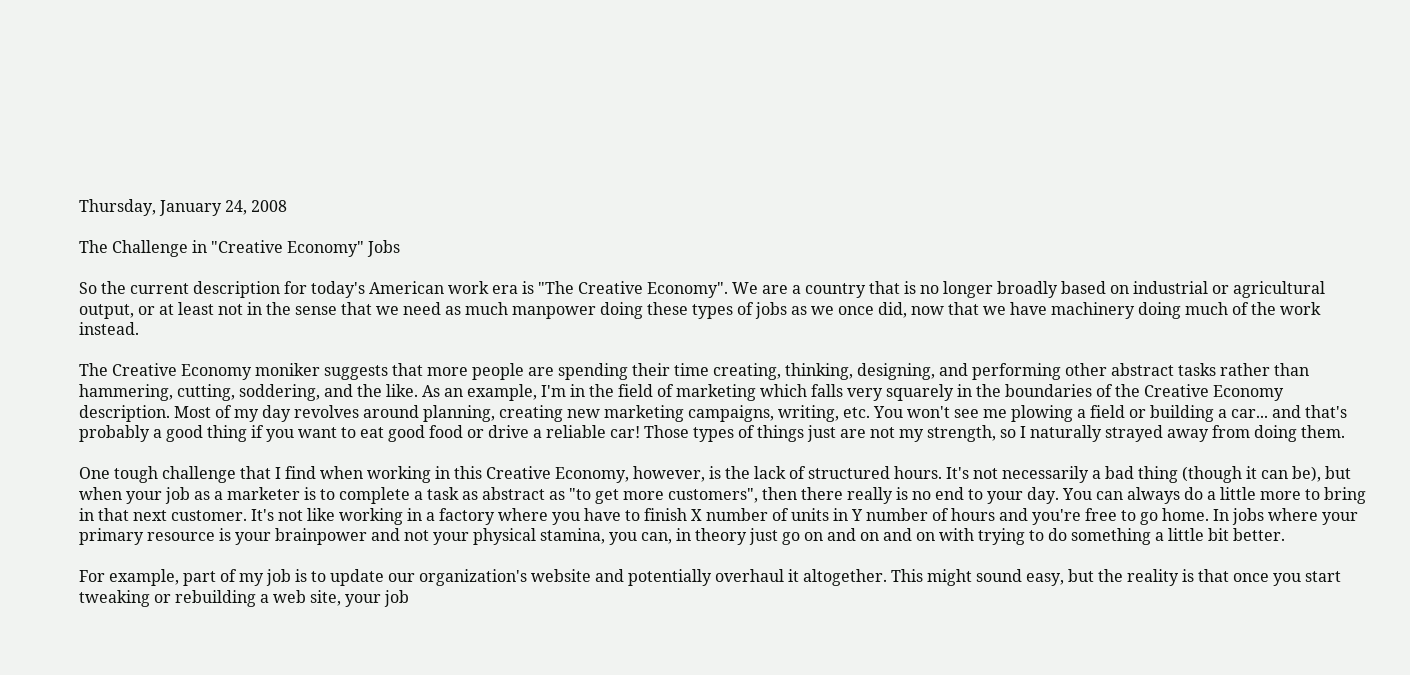Thursday, January 24, 2008

The Challenge in "Creative Economy" Jobs

So the current description for today's American work era is "The Creative Economy". We are a country that is no longer broadly based on industrial or agricultural output, or at least not in the sense that we need as much manpower doing these types of jobs as we once did, now that we have machinery doing much of the work instead.

The Creative Economy moniker suggests that more people are spending their time creating, thinking, designing, and performing other abstract tasks rather than hammering, cutting, soddering, and the like. As an example, I'm in the field of marketing which falls very squarely in the boundaries of the Creative Economy description. Most of my day revolves around planning, creating new marketing campaigns, writing, etc. You won't see me plowing a field or building a car... and that's probably a good thing if you want to eat good food or drive a reliable car! Those types of things just are not my strength, so I naturally strayed away from doing them.

One tough challenge that I find when working in this Creative Economy, however, is the lack of structured hours. It's not necessarily a bad thing (though it can be), but when your job as a marketer is to complete a task as abstract as "to get more customers", then there really is no end to your day. You can always do a little more to bring in that next customer. It's not like working in a factory where you have to finish X number of units in Y number of hours and you're free to go home. In jobs where your primary resource is your brainpower and not your physical stamina, you can, in theory just go on and on and on with trying to do something a little bit better.

For example, part of my job is to update our organization's website and potentially overhaul it altogether. This might sound easy, but the reality is that once you start tweaking or rebuilding a web site, your job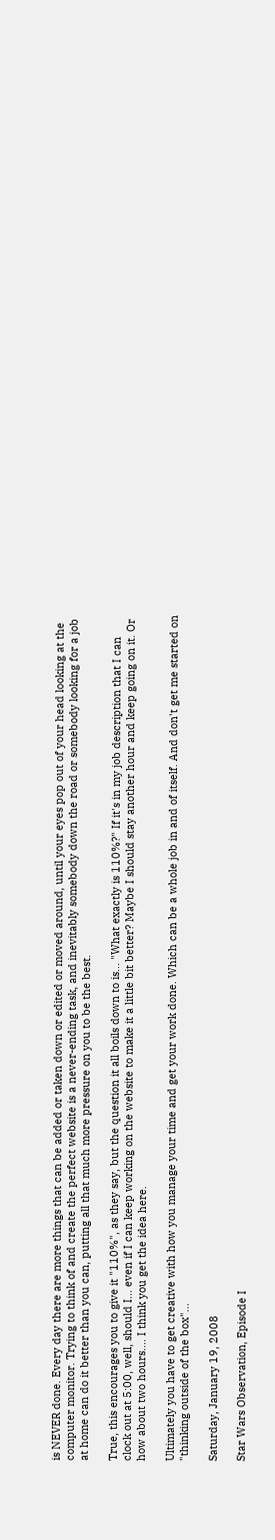is NEVER done. Every day there are more things that can be added or taken down or edited or moved around, until your eyes pop out of your head looking at the computer monitor. Trying to think of and create the perfect website is a never-ending task, and inevitably somebody down the road or somebody looking for a job at home can do it better than you can, putting all that much more pressure on you to be the best.

True, this encourages you to give it "110%", as they say, but the question it all boils down to is... "What exactly is 110%?" If it's in my job description that I can clock out at 5:00, well, should I... even if I can keep working on the website to make it a little bit better? Maybe I should stay another hour and keep going on it. Or how about two hours.... I think you get the idea here.

Ultimately you have to get creative with how you manage your time and get your work done. Which can be a whole job in and of itself. And don't get me started on "thinking outside of the box"...

Saturday, January 19, 2008

Star Wars Observation, Episode I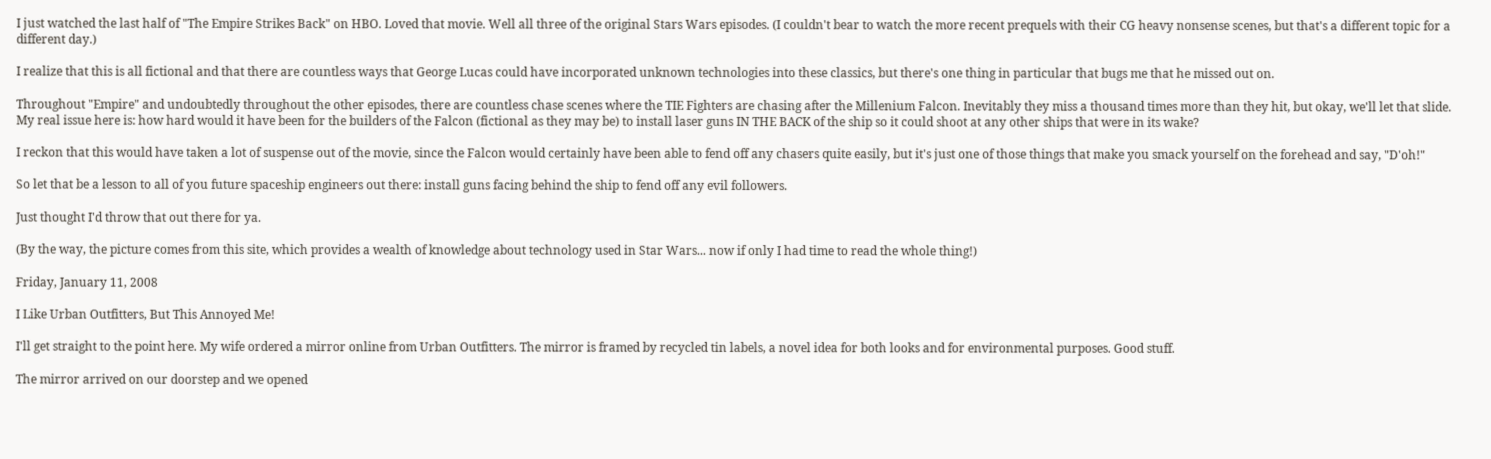I just watched the last half of "The Empire Strikes Back" on HBO. Loved that movie. Well all three of the original Stars Wars episodes. (I couldn't bear to watch the more recent prequels with their CG heavy nonsense scenes, but that's a different topic for a different day.)

I realize that this is all fictional and that there are countless ways that George Lucas could have incorporated unknown technologies into these classics, but there's one thing in particular that bugs me that he missed out on.

Throughout "Empire" and undoubtedly throughout the other episodes, there are countless chase scenes where the TIE Fighters are chasing after the Millenium Falcon. Inevitably they miss a thousand times more than they hit, but okay, we'll let that slide. My real issue here is: how hard would it have been for the builders of the Falcon (fictional as they may be) to install laser guns IN THE BACK of the ship so it could shoot at any other ships that were in its wake?

I reckon that this would have taken a lot of suspense out of the movie, since the Falcon would certainly have been able to fend off any chasers quite easily, but it's just one of those things that make you smack yourself on the forehead and say, "D'oh!"

So let that be a lesson to all of you future spaceship engineers out there: install guns facing behind the ship to fend off any evil followers.

Just thought I'd throw that out there for ya.

(By the way, the picture comes from this site, which provides a wealth of knowledge about technology used in Star Wars... now if only I had time to read the whole thing!)

Friday, January 11, 2008

I Like Urban Outfitters, But This Annoyed Me!

I'll get straight to the point here. My wife ordered a mirror online from Urban Outfitters. The mirror is framed by recycled tin labels, a novel idea for both looks and for environmental purposes. Good stuff.

The mirror arrived on our doorstep and we opened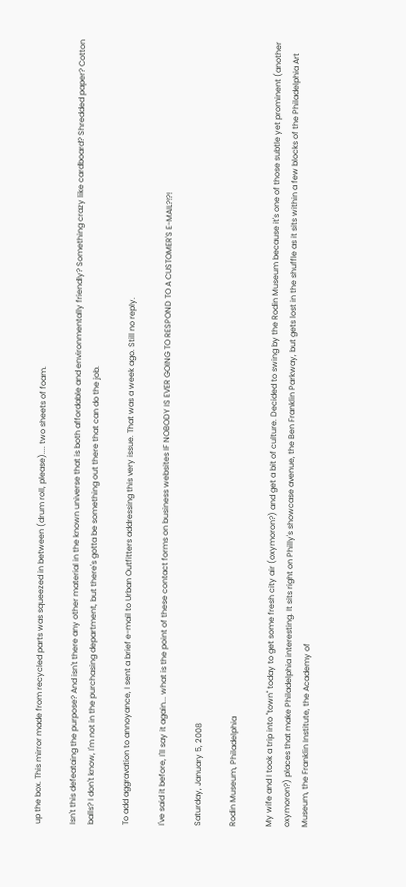up the box. This mirror made from recycled parts was squeezed in between (drum roll, please).... two sheets of foam.

Isn't this defeataing the purpose? And isn't there any other material in the known universe that is both affordable and environmentally friendly? Something crazy like cardboard? Shredded paper? Cotton balls? I don't know, I'm not in the purchasing department, but there's gotta be something out there that can do the job.

To add aggravation to annoyance, I sent a brief e-mail to Urban Outfitters addressing this very issue. That was a week ago. Still no reply.

I've said it before, I'll say it again... what is the point of these contact forms on business websites IF NOBODY IS EVER GOING TO RESPOND TO A CUSTOMER'S E-MAIL?!?!

Saturday, January 5, 2008

Rodin Museum, Philadelphia

My wife and I took a trip into "town" today to get some fresh city air (oxymoron?) and get a bit of culture. Decided to swing by the Rodin Museum because it's one of those subtle yet prominent (another oxymoron?) places that make Philadelphia interesting. It sits right on Philly's showcase avenue, the Ben Franklin Parkway, but gets lost in the shuffle as it sits within a few blocks of the Philadelphia Art Museum, the Franklin Institute, the Academy of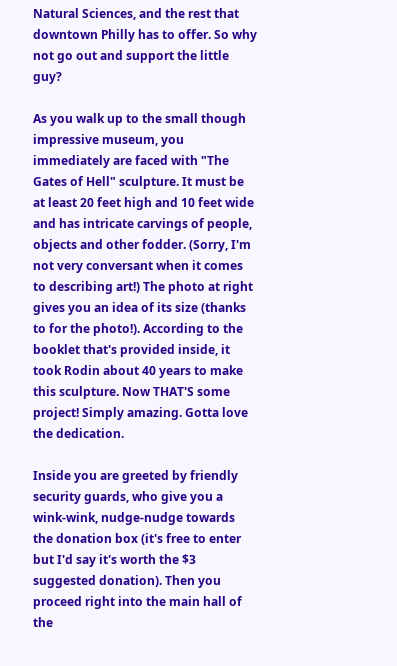Natural Sciences, and the rest that downtown Philly has to offer. So why not go out and support the little guy?

As you walk up to the small though impressive museum, you immediately are faced with "The Gates of Hell" sculpture. It must be at least 20 feet high and 10 feet wide and has intricate carvings of people, objects and other fodder. (Sorry, I'm not very conversant when it comes to describing art!) The photo at right gives you an idea of its size (thanks to for the photo!). According to the booklet that's provided inside, it took Rodin about 40 years to make this sculpture. Now THAT'S some project! Simply amazing. Gotta love the dedication.

Inside you are greeted by friendly security guards, who give you a wink-wink, nudge-nudge towards the donation box (it's free to enter but I'd say it's worth the $3 suggested donation). Then you proceed right into the main hall of the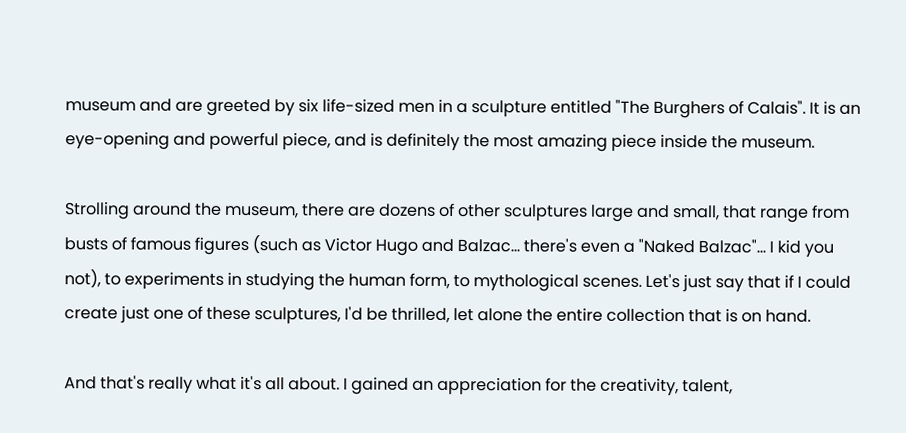museum and are greeted by six life-sized men in a sculpture entitled "The Burghers of Calais". It is an eye-opening and powerful piece, and is definitely the most amazing piece inside the museum.

Strolling around the museum, there are dozens of other sculptures large and small, that range from busts of famous figures (such as Victor Hugo and Balzac... there's even a "Naked Balzac"... I kid you not), to experiments in studying the human form, to mythological scenes. Let's just say that if I could create just one of these sculptures, I'd be thrilled, let alone the entire collection that is on hand.

And that's really what it's all about. I gained an appreciation for the creativity, talent,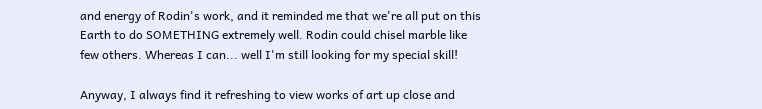and energy of Rodin's work, and it reminded me that we're all put on this Earth to do SOMETHING extremely well. Rodin could chisel marble like few others. Whereas I can... well I'm still looking for my special skill!

Anyway, I always find it refreshing to view works of art up close and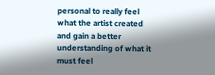personal to really feel what the artist created and gain a better understanding of what it must feel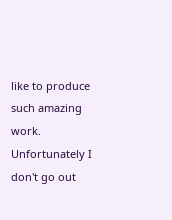like to produce such amazing work. Unfortunately I don't go out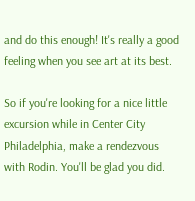and do this enough! It's really a good feeling when you see art at its best.

So if you're looking for a nice little excursion while in Center City Philadelphia, make a rendezvous with Rodin. You'll be glad you did.